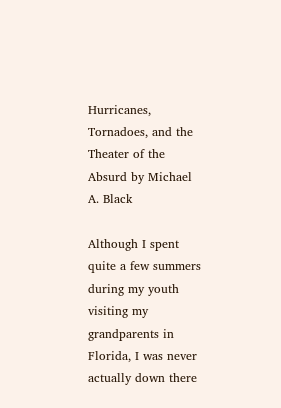Hurricanes, Tornadoes, and the Theater of the Absurd by Michael A. Black

Although I spent quite a few summers during my youth visiting my grandparents in Florida, I was never actually down there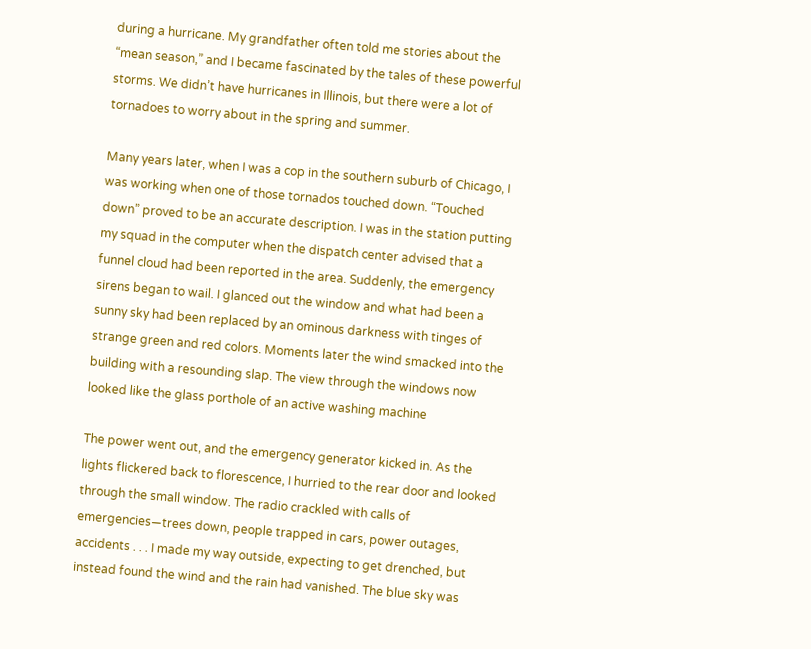during a hurricane. My grandfather often told me stories about the “mean season,” and I became fascinated by the tales of these powerful storms. We didn’t have hurricanes in Illinois, but there were a lot of tornadoes to worry about in the spring and summer.

Many years later, when I was a cop in the southern suburb of Chicago, I was working when one of those tornados touched down. “Touched down” proved to be an accurate description. I was in the station putting my squad in the computer when the dispatch center advised that a funnel cloud had been reported in the area. Suddenly, the emergency sirens began to wail. I glanced out the window and what had been a sunny sky had been replaced by an ominous darkness with tinges of strange green and red colors. Moments later the wind smacked into the building with a resounding slap. The view through the windows now looked like the glass porthole of an active washing machine

The power went out, and the emergency generator kicked in. As the lights flickered back to florescence, I hurried to the rear door and looked through the small window. The radio crackled with calls of emergencies—trees down, people trapped in cars, power outages, accidents . . . I made my way outside, expecting to get drenched, but instead found the wind and the rain had vanished. The blue sky was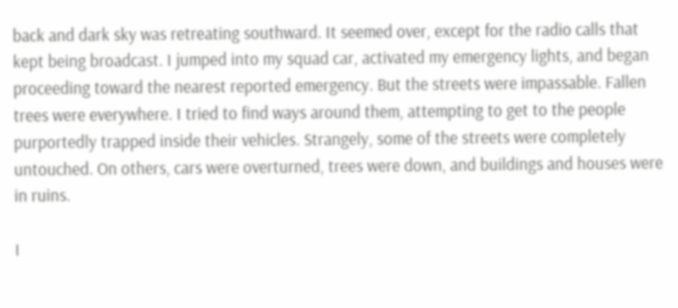back and dark sky was retreating southward. It seemed over, except for the radio calls that kept being broadcast. I jumped into my squad car, activated my emergency lights, and began proceeding toward the nearest reported emergency. But the streets were impassable. Fallen trees were everywhere. I tried to find ways around them, attempting to get to the people purportedly trapped inside their vehicles. Strangely, some of the streets were completely untouched. On others, cars were overturned, trees were down, and buildings and houses were in ruins.

I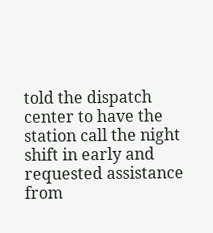told the dispatch center to have the station call the night shift in early and requested assistance from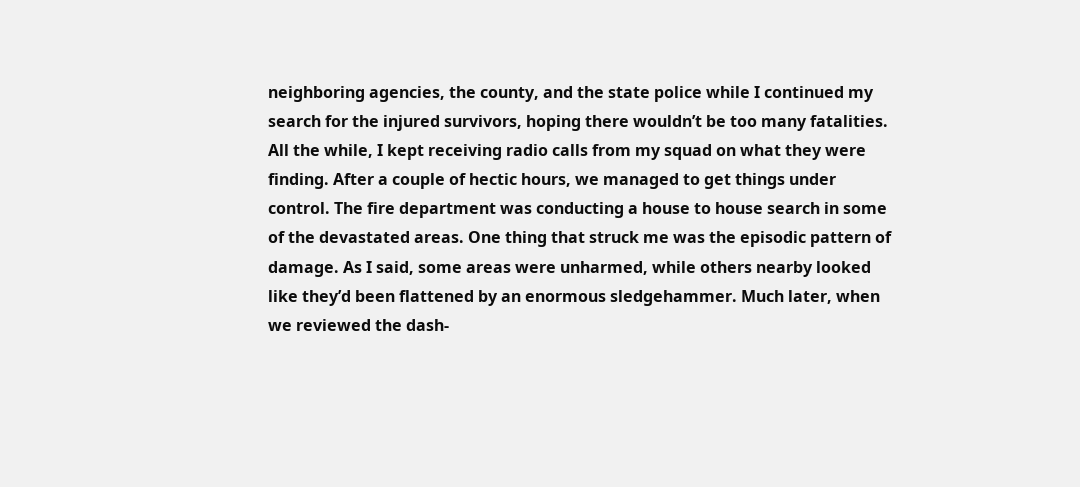neighboring agencies, the county, and the state police while I continued my search for the injured survivors, hoping there wouldn’t be too many fatalities. All the while, I kept receiving radio calls from my squad on what they were finding. After a couple of hectic hours, we managed to get things under control. The fire department was conducting a house to house search in some of the devastated areas. One thing that struck me was the episodic pattern of damage. As I said, some areas were unharmed, while others nearby looked like they’d been flattened by an enormous sledgehammer. Much later, when we reviewed the dash-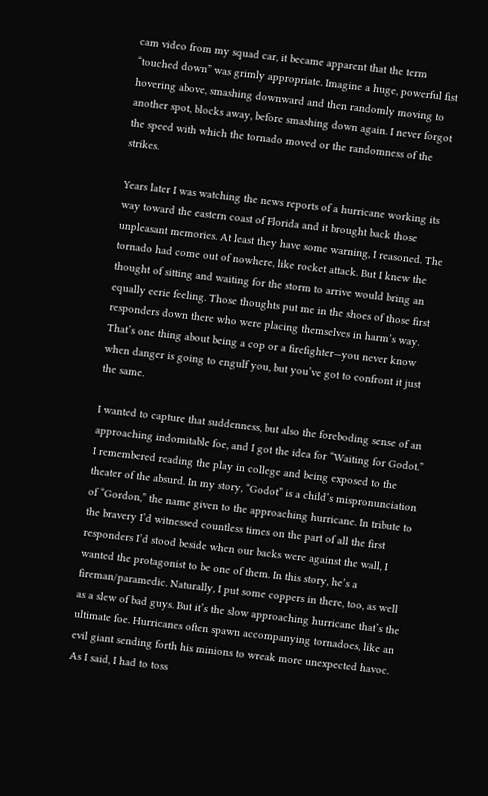cam video from my squad car, it became apparent that the term “touched down” was grimly appropriate. Imagine a huge, powerful fist hovering above, smashing downward and then randomly moving to another spot, blocks away, before smashing down again. I never forgot the speed with which the tornado moved or the randomness of the strikes.

Years later I was watching the news reports of a hurricane working its way toward the eastern coast of Florida and it brought back those unpleasant memories. At least they have some warning, I reasoned. The tornado had come out of nowhere, like rocket attack. But I knew the thought of sitting and waiting for the storm to arrive would bring an equally eerie feeling. Those thoughts put me in the shoes of those first responders down there who were placing themselves in harm’s way. That’s one thing about being a cop or a firefighter—you never know when danger is going to engulf you, but you’ve got to confront it just the same.

I wanted to capture that suddenness, but also the foreboding sense of an approaching indomitable foe, and I got the idea for “Waiting for Godot.” I remembered reading the play in college and being exposed to the theater of the absurd. In my story, “Godot” is a child’s mispronunciation of “Gordon,” the name given to the approaching hurricane. In tribute to the bravery I’d witnessed countless times on the part of all the first responders I’d stood beside when our backs were against the wall, I wanted the protagonist to be one of them. In this story, he’s a fireman/paramedic. Naturally, I put some coppers in there, too, as well as a slew of bad guys. But it’s the slow approaching hurricane that’s the ultimate foe. Hurricanes often spawn accompanying tornadoes, like an evil giant sending forth his minions to wreak more unexpected havoc. As I said, I had to toss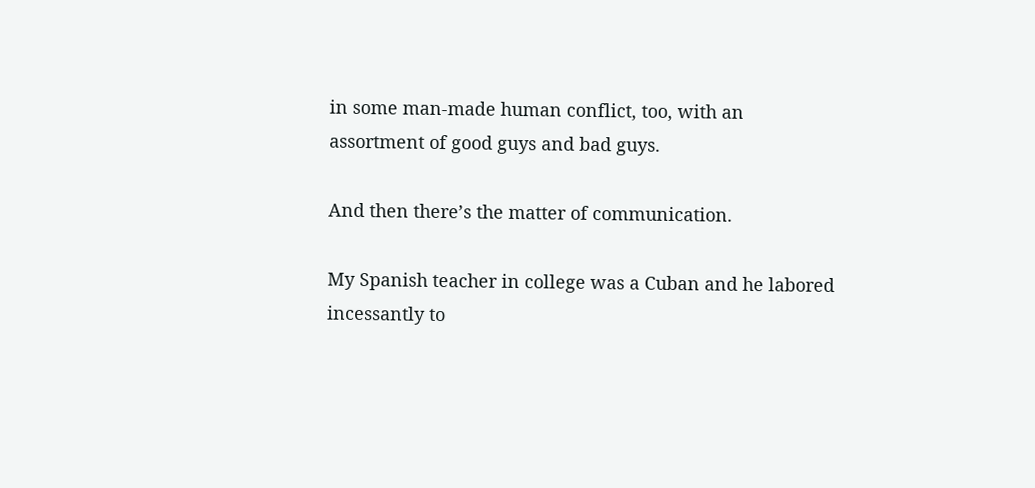in some man-made human conflict, too, with an assortment of good guys and bad guys.

And then there’s the matter of communication.

My Spanish teacher in college was a Cuban and he labored incessantly to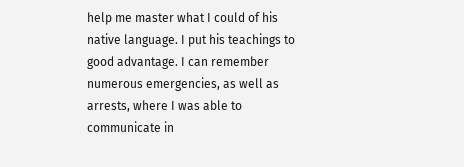help me master what I could of his native language. I put his teachings to good advantage. I can remember numerous emergencies, as well as arrests, where I was able to communicate in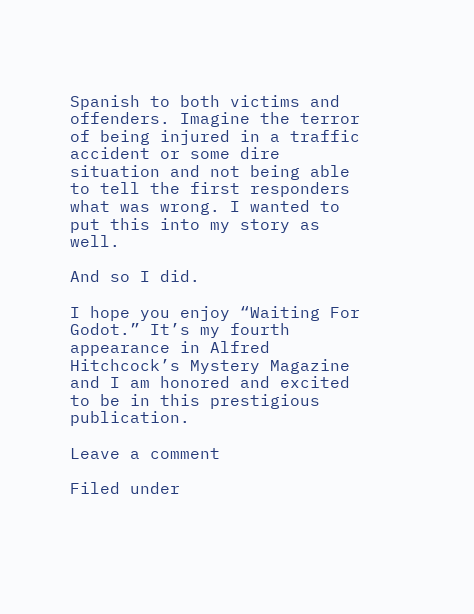Spanish to both victims and offenders. Imagine the terror of being injured in a traffic accident or some dire situation and not being able to tell the first responders what was wrong. I wanted to put this into my story as well.

And so I did.

I hope you enjoy “Waiting For Godot.” It’s my fourth appearance in Alfred Hitchcock’s Mystery Magazine and I am honored and excited to be in this prestigious publication.

Leave a comment

Filed under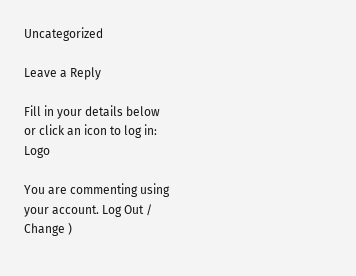Uncategorized

Leave a Reply

Fill in your details below or click an icon to log in: Logo

You are commenting using your account. Log Out /  Change )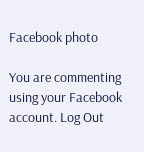Facebook photo

You are commenting using your Facebook account. Log Out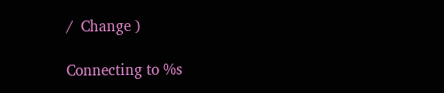/  Change )

Connecting to %s